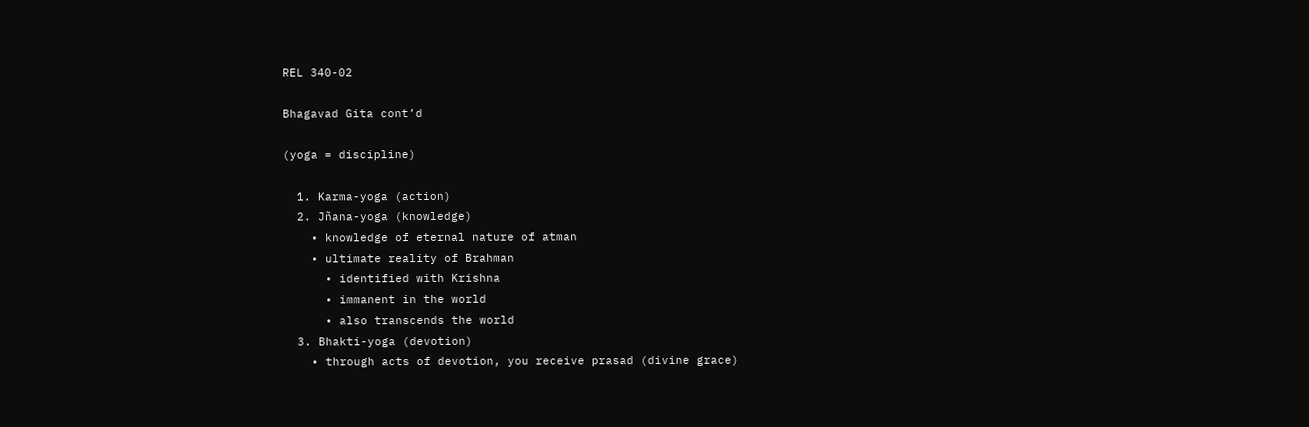REL 340-02

Bhagavad Gita cont’d

(yoga = discipline)

  1. Karma-yoga (action)
  2. Jñana-yoga (knowledge)
    • knowledge of eternal nature of atman
    • ultimate reality of Brahman
      • identified with Krishna
      • immanent in the world
      • also transcends the world
  3. Bhakti-yoga (devotion)
    • through acts of devotion, you receive prasad (divine grace)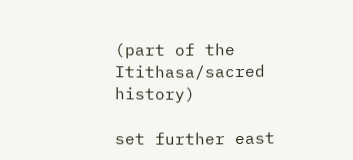(part of the Itithasa/sacred history)

set further east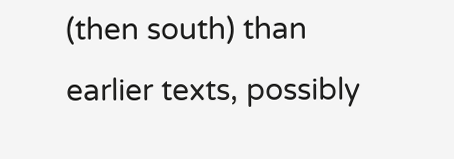(then south) than earlier texts, possibly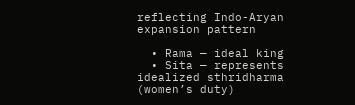reflecting Indo-Aryan expansion pattern

  • Rama — ideal king
  • Sita — represents idealized sthridharma (women’s duty)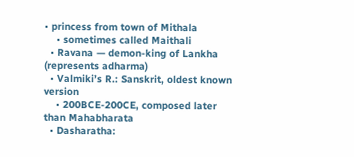• princess from town of Mithala
    • sometimes called Maithali
  • Ravana — demon-king of Lankha (represents adharma)
  • Valmiki’s R.: Sanskrit, oldest known version
    • 200BCE-200CE, composed later than Mahabharata
  • Dasharatha: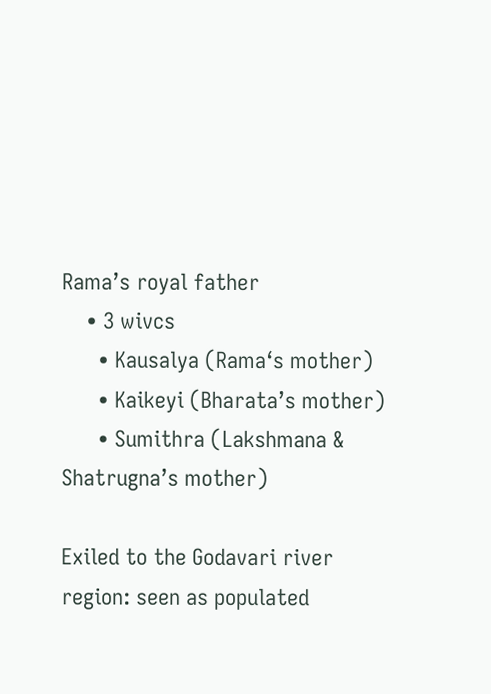Rama’s royal father
    • 3 wivcs
      • Kausalya (Rama‘s mother)
      • Kaikeyi (Bharata’s mother)
      • Sumithra (Lakshmana & Shatrugna’s mother)

Exiled to the Godavari river region: seen as populated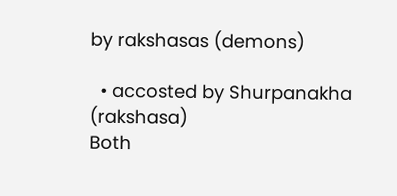by rakshasas (demons)

  • accosted by Shurpanakha (rakshasa)
Both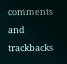comments and trackbacks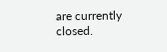are currently closed.